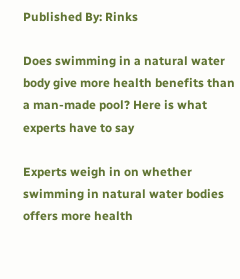Published By: Rinks

Does swimming in a natural water body give more health benefits than a man-made pool? Here is what experts have to say

Experts weigh in on whether swimming in natural water bodies offers more health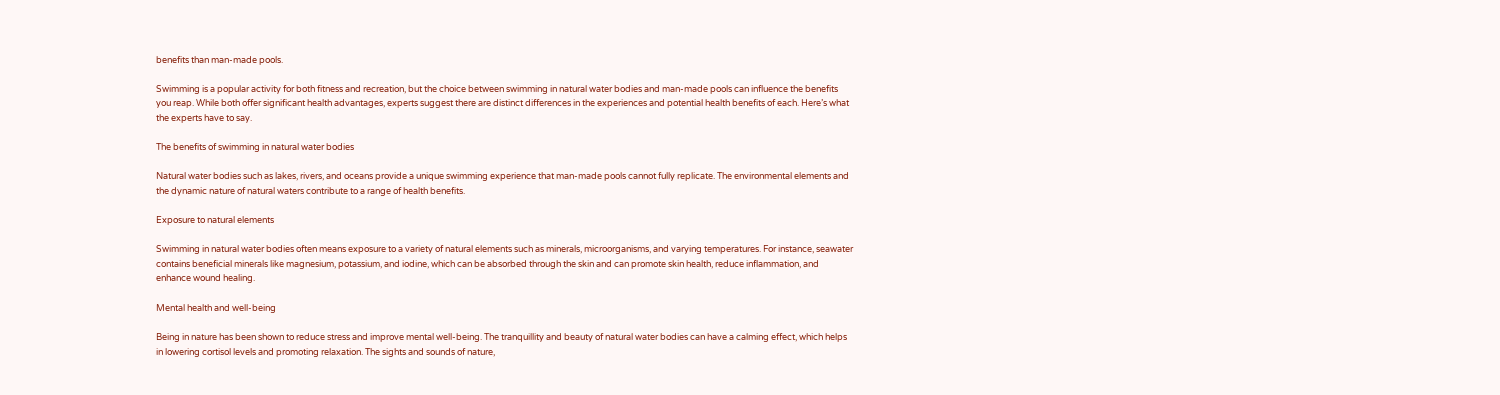benefits than man-made pools.

Swimming is a popular activity for both fitness and recreation, but the choice between swimming in natural water bodies and man-made pools can influence the benefits you reap. While both offer significant health advantages, experts suggest there are distinct differences in the experiences and potential health benefits of each. Here’s what the experts have to say.

The benefits of swimming in natural water bodies

Natural water bodies such as lakes, rivers, and oceans provide a unique swimming experience that man-made pools cannot fully replicate. The environmental elements and the dynamic nature of natural waters contribute to a range of health benefits.

Exposure to natural elements

Swimming in natural water bodies often means exposure to a variety of natural elements such as minerals, microorganisms, and varying temperatures. For instance, seawater contains beneficial minerals like magnesium, potassium, and iodine, which can be absorbed through the skin and can promote skin health, reduce inflammation, and enhance wound healing.

Mental health and well-being

Being in nature has been shown to reduce stress and improve mental well-being. The tranquillity and beauty of natural water bodies can have a calming effect, which helps in lowering cortisol levels and promoting relaxation. The sights and sounds of nature,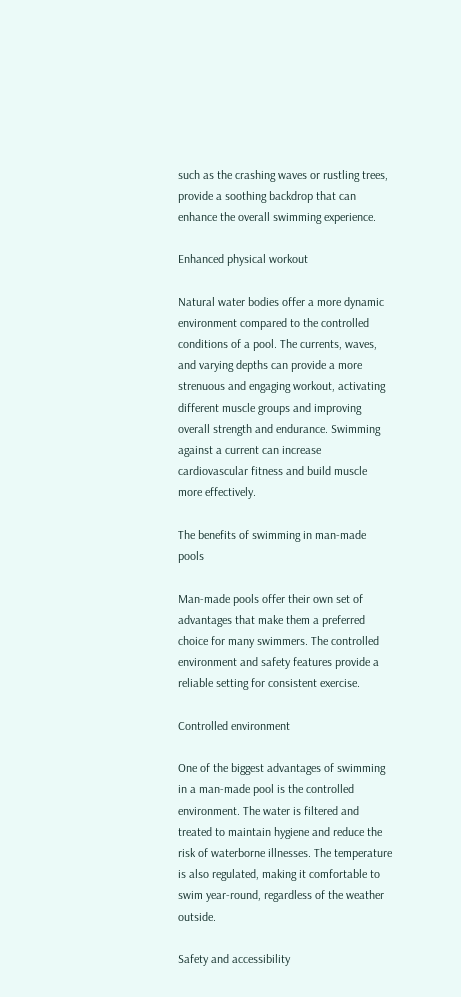such as the crashing waves or rustling trees, provide a soothing backdrop that can enhance the overall swimming experience.

Enhanced physical workout

Natural water bodies offer a more dynamic environment compared to the controlled conditions of a pool. The currents, waves, and varying depths can provide a more strenuous and engaging workout, activating different muscle groups and improving overall strength and endurance. Swimming against a current can increase cardiovascular fitness and build muscle more effectively.

The benefits of swimming in man-made pools

Man-made pools offer their own set of advantages that make them a preferred choice for many swimmers. The controlled environment and safety features provide a reliable setting for consistent exercise.

Controlled environment

One of the biggest advantages of swimming in a man-made pool is the controlled environment. The water is filtered and treated to maintain hygiene and reduce the risk of waterborne illnesses. The temperature is also regulated, making it comfortable to swim year-round, regardless of the weather outside.

Safety and accessibility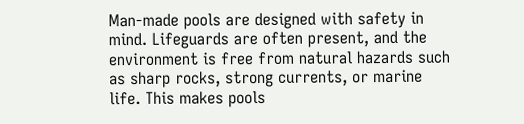Man-made pools are designed with safety in mind. Lifeguards are often present, and the environment is free from natural hazards such as sharp rocks, strong currents, or marine life. This makes pools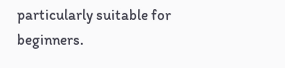particularly suitable for beginners.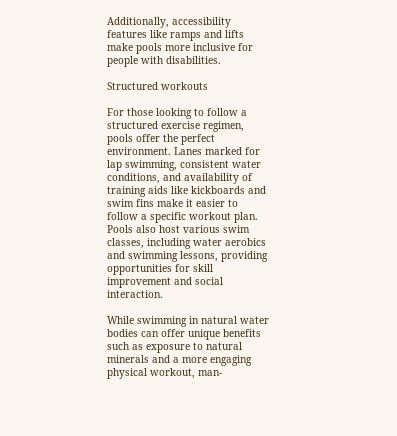Additionally, accessibility features like ramps and lifts make pools more inclusive for people with disabilities.

Structured workouts

For those looking to follow a structured exercise regimen, pools offer the perfect environment. Lanes marked for lap swimming, consistent water conditions, and availability of training aids like kickboards and swim fins make it easier to follow a specific workout plan. Pools also host various swim classes, including water aerobics and swimming lessons, providing opportunities for skill improvement and social interaction.

While swimming in natural water bodies can offer unique benefits such as exposure to natural minerals and a more engaging physical workout, man-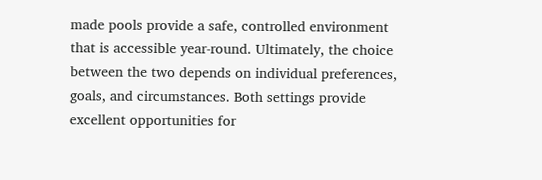made pools provide a safe, controlled environment that is accessible year-round. Ultimately, the choice between the two depends on individual preferences, goals, and circumstances. Both settings provide excellent opportunities for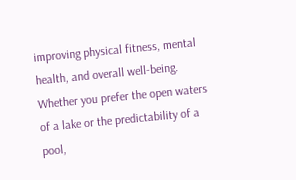improving physical fitness, mental health, and overall well-being. Whether you prefer the open waters of a lake or the predictability of a pool,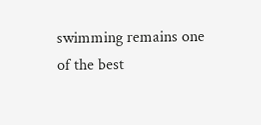swimming remains one of the best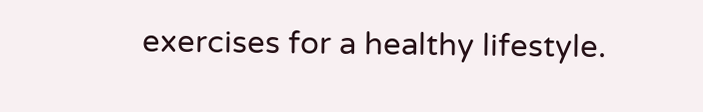exercises for a healthy lifestyle.